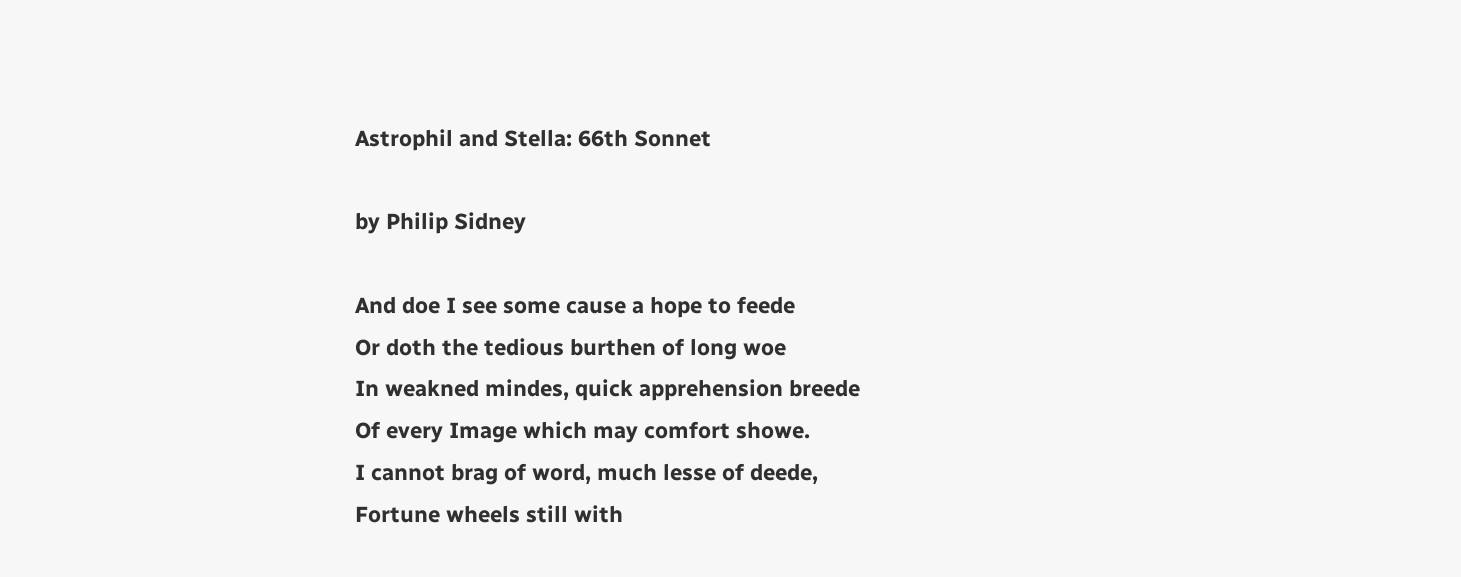Astrophil and Stella: 66th Sonnet

by Philip Sidney

And doe I see some cause a hope to feede
Or doth the tedious burthen of long woe
In weakned mindes, quick apprehension breede
Of every Image which may comfort showe.
I cannot brag of word, much lesse of deede,
Fortune wheels still with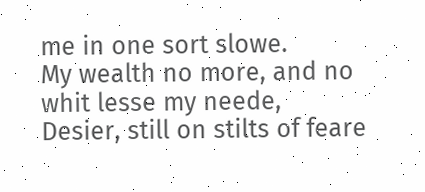me in one sort slowe.
My wealth no more, and no whit lesse my neede,
Desier, still on stilts of feare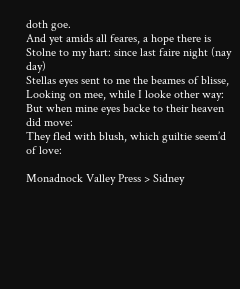doth goe.
And yet amids all feares, a hope there is
Stolne to my hart: since last faire night (nay day)
Stellas eyes sent to me the beames of blisse,
Looking on mee, while I looke other way:
But when mine eyes backe to their heaven did move:
They fled with blush, which guiltie seem’d of love:

Monadnock Valley Press > Sidney